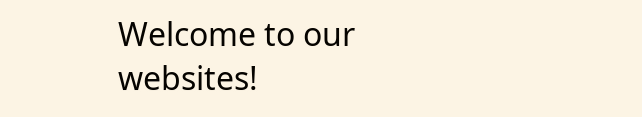Welcome to our websites!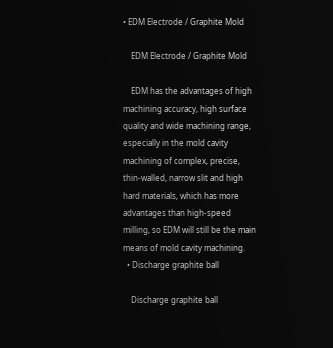• EDM Electrode / Graphite Mold

    EDM Electrode / Graphite Mold

    EDM has the advantages of high machining accuracy, high surface quality and wide machining range, especially in the mold cavity machining of complex, precise, thin-walled, narrow slit and high hard materials, which has more advantages than high-speed milling, so EDM will still be the main means of mold cavity machining.
  • Discharge graphite ball

    Discharge graphite ball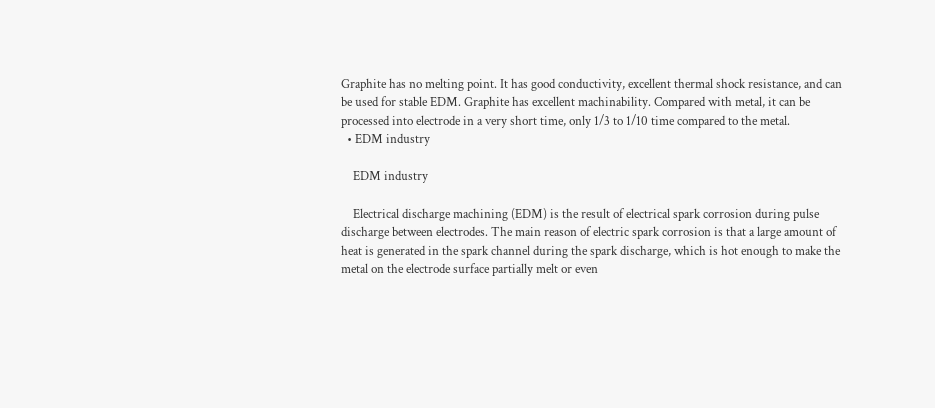Graphite has no melting point. It has good conductivity, excellent thermal shock resistance, and can be used for stable EDM. Graphite has excellent machinability. Compared with metal, it can be processed into electrode in a very short time, only 1/3 to 1/10 time compared to the metal.
  • EDM industry

    EDM industry

    Electrical discharge machining (EDM) is the result of electrical spark corrosion during pulse discharge between electrodes. The main reason of electric spark corrosion is that a large amount of heat is generated in the spark channel during the spark discharge, which is hot enough to make the metal on the electrode surface partially melt or even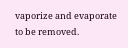vaporize and evaporate to be removed.